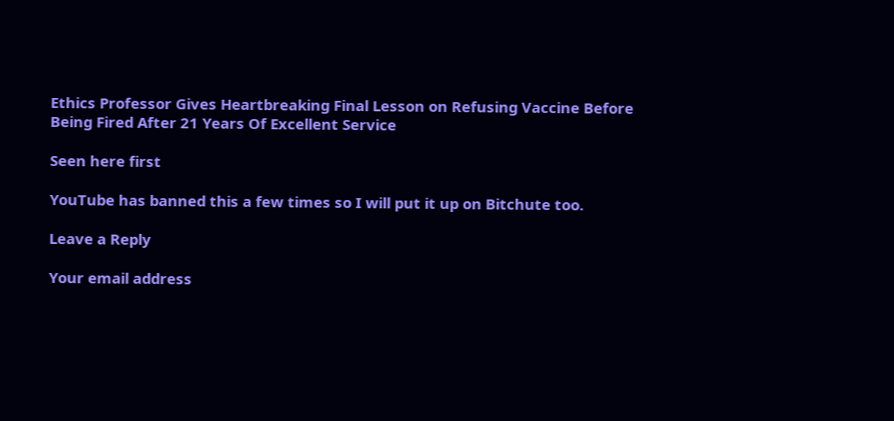Ethics Professor Gives Heartbreaking Final Lesson on Refusing Vaccine Before Being Fired After 21 Years Of Excellent Service

Seen here first

YouTube has banned this a few times so I will put it up on Bitchute too.

Leave a Reply

Your email address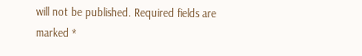will not be published. Required fields are marked *